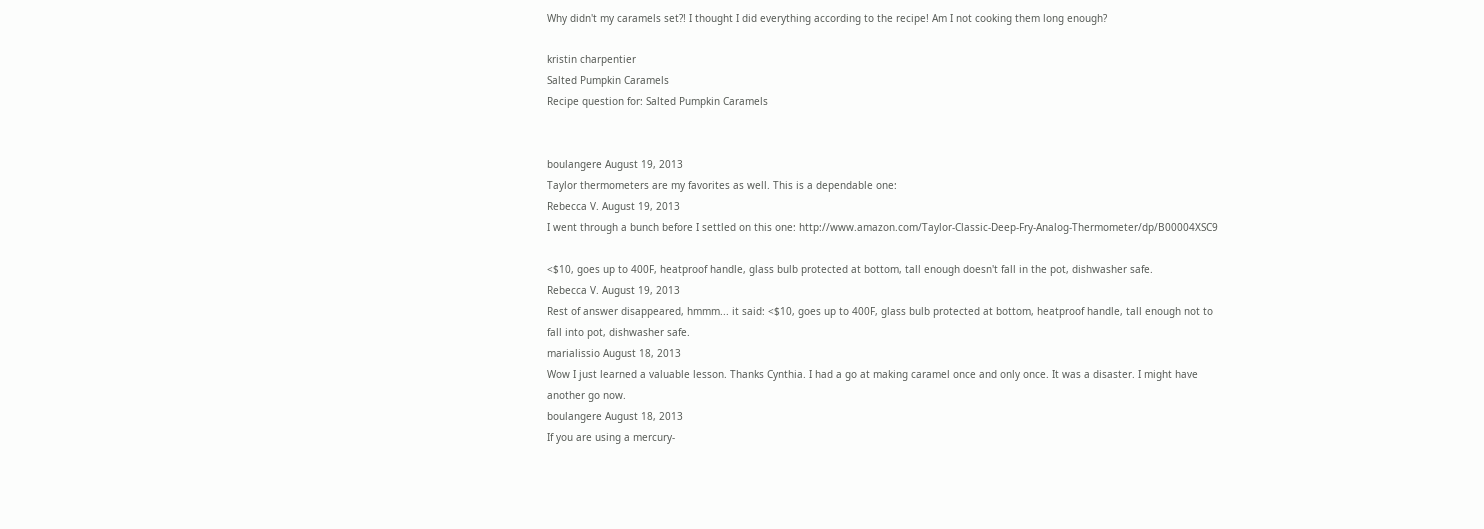Why didn't my caramels set?! I thought I did everything according to the recipe! Am I not cooking them long enough?

kristin charpentier
Salted Pumpkin Caramels
Recipe question for: Salted Pumpkin Caramels


boulangere August 19, 2013
Taylor thermometers are my favorites as well. This is a dependable one:
Rebecca V. August 19, 2013
I went through a bunch before I settled on this one: http://www.amazon.com/Taylor-Classic-Deep-Fry-Analog-Thermometer/dp/B00004XSC9

<$10, goes up to 400F, heatproof handle, glass bulb protected at bottom, tall enough doesn't fall in the pot, dishwasher safe.
Rebecca V. August 19, 2013
Rest of answer disappeared, hmmm... it said: <$10, goes up to 400F, glass bulb protected at bottom, heatproof handle, tall enough not to fall into pot, dishwasher safe.
marialissio August 18, 2013
Wow I just learned a valuable lesson. Thanks Cynthia. I had a go at making caramel once and only once. It was a disaster. I might have another go now.
boulangere August 18, 2013
If you are using a mercury-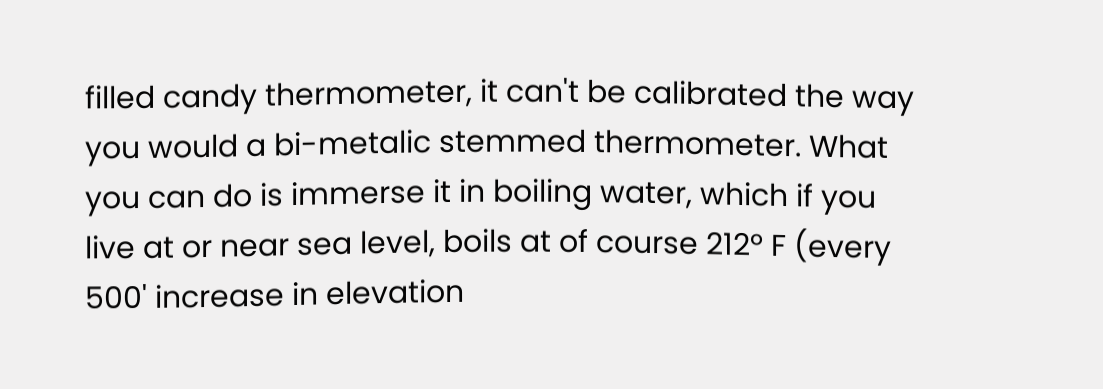filled candy thermometer, it can't be calibrated the way you would a bi-metalic stemmed thermometer. What you can do is immerse it in boiling water, which if you live at or near sea level, boils at of course 212º F (every 500' increase in elevation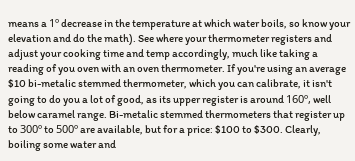means a 1º decrease in the temperature at which water boils, so know your elevation and do the math). See where your thermometer registers and adjust your cooking time and temp accordingly, much like taking a reading of you oven with an oven thermometer. If you're using an average $10 bi-metalic stemmed thermometer, which you can calibrate, it isn't going to do you a lot of good, as its upper register is around 160º, well below caramel range. Bi-metalic stemmed thermometers that register up to 300º to 500º are available, but for a price: $100 to $300. Clearly, boiling some water and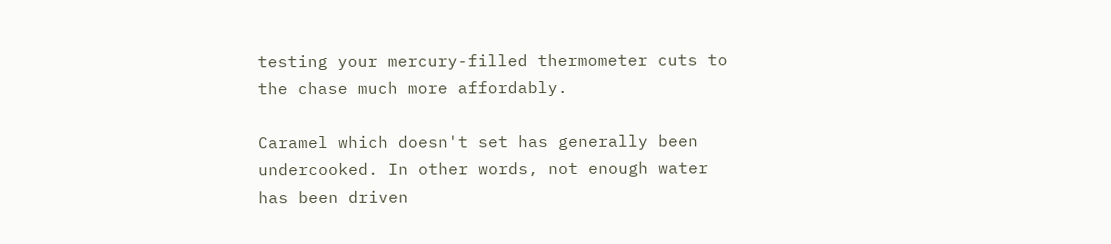testing your mercury-filled thermometer cuts to the chase much more affordably.

Caramel which doesn't set has generally been undercooked. In other words, not enough water has been driven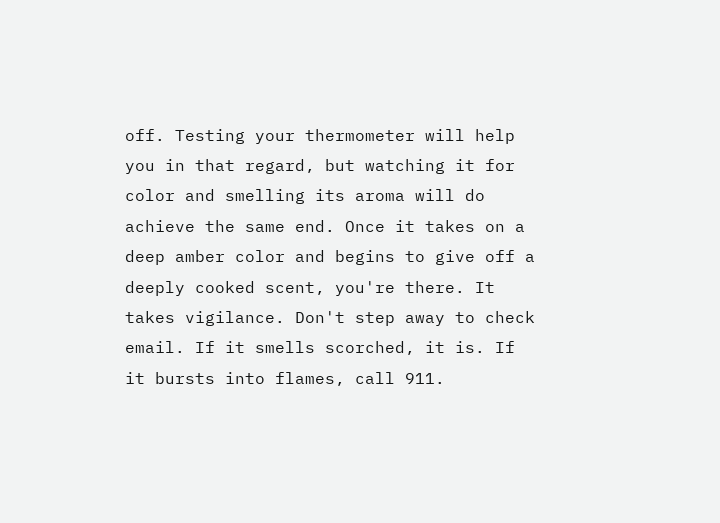off. Testing your thermometer will help you in that regard, but watching it for color and smelling its aroma will do achieve the same end. Once it takes on a deep amber color and begins to give off a deeply cooked scent, you're there. It takes vigilance. Don't step away to check email. If it smells scorched, it is. If it bursts into flames, call 911.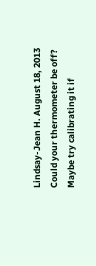Lindsay-Jean H. August 18, 2013
Could your thermometer be off? Maybe try calibrating it if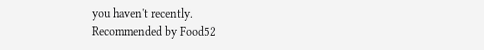you haven't recently.
Recommended by Food52